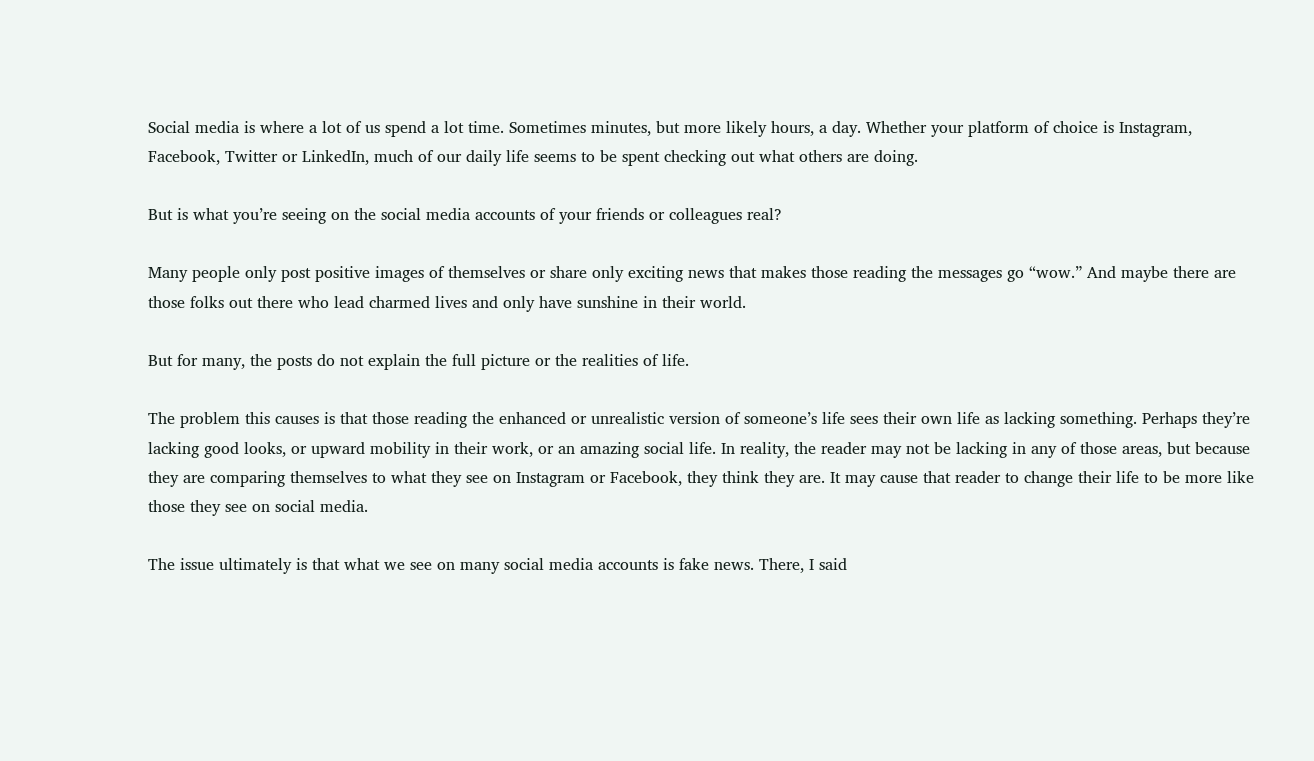Social media is where a lot of us spend a lot time. Sometimes minutes, but more likely hours, a day. Whether your platform of choice is Instagram, Facebook, Twitter or LinkedIn, much of our daily life seems to be spent checking out what others are doing.

But is what you’re seeing on the social media accounts of your friends or colleagues real?

Many people only post positive images of themselves or share only exciting news that makes those reading the messages go “wow.” And maybe there are those folks out there who lead charmed lives and only have sunshine in their world.

But for many, the posts do not explain the full picture or the realities of life.

The problem this causes is that those reading the enhanced or unrealistic version of someone’s life sees their own life as lacking something. Perhaps they’re lacking good looks, or upward mobility in their work, or an amazing social life. In reality, the reader may not be lacking in any of those areas, but because they are comparing themselves to what they see on Instagram or Facebook, they think they are. It may cause that reader to change their life to be more like those they see on social media.

The issue ultimately is that what we see on many social media accounts is fake news. There, I said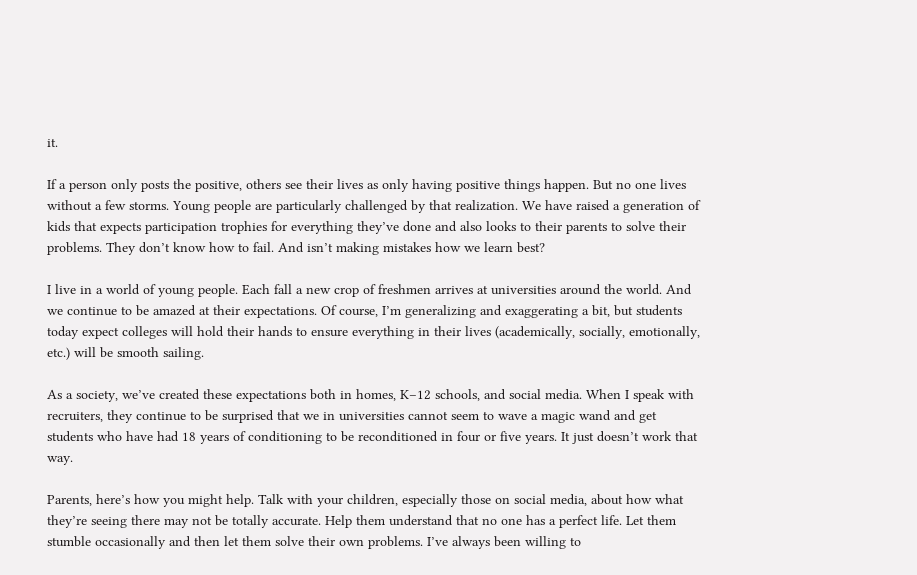it.

If a person only posts the positive, others see their lives as only having positive things happen. But no one lives without a few storms. Young people are particularly challenged by that realization. We have raised a generation of kids that expects participation trophies for everything they’ve done and also looks to their parents to solve their problems. They don’t know how to fail. And isn’t making mistakes how we learn best?

I live in a world of young people. Each fall a new crop of freshmen arrives at universities around the world. And we continue to be amazed at their expectations. Of course, I’m generalizing and exaggerating a bit, but students today expect colleges will hold their hands to ensure everything in their lives (academically, socially, emotionally, etc.) will be smooth sailing.

As a society, we’ve created these expectations both in homes, K–12 schools, and social media. When I speak with recruiters, they continue to be surprised that we in universities cannot seem to wave a magic wand and get students who have had 18 years of conditioning to be reconditioned in four or five years. It just doesn’t work that way.

Parents, here’s how you might help. Talk with your children, especially those on social media, about how what they’re seeing there may not be totally accurate. Help them understand that no one has a perfect life. Let them stumble occasionally and then let them solve their own problems. I’ve always been willing to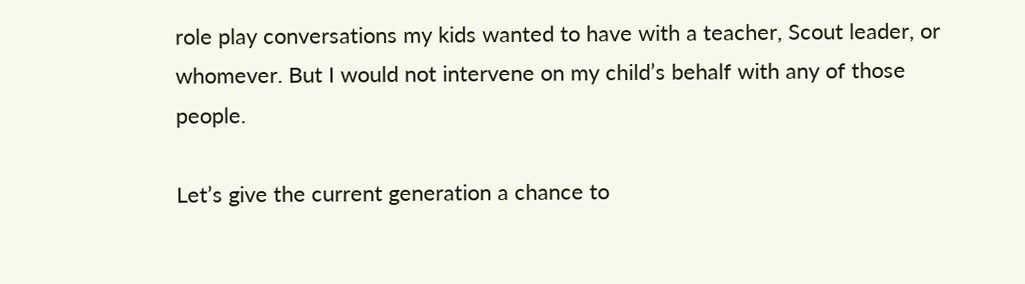role play conversations my kids wanted to have with a teacher, Scout leader, or whomever. But I would not intervene on my child’s behalf with any of those people.

Let’s give the current generation a chance to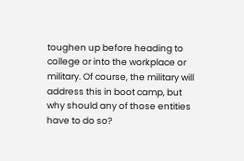toughen up before heading to college or into the workplace or military. Of course, the military will address this in boot camp, but why should any of those entities have to do so?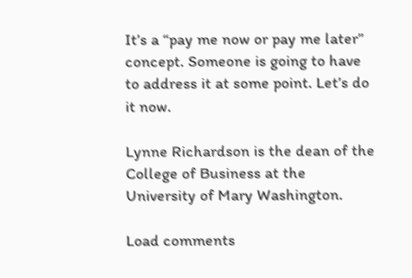It’s a “pay me now or pay me later” concept. Someone is going to have to address it at some point. Let’s do it now.

Lynne Richardson is the dean of the College of Business at the University of Mary Washington.

Load comments